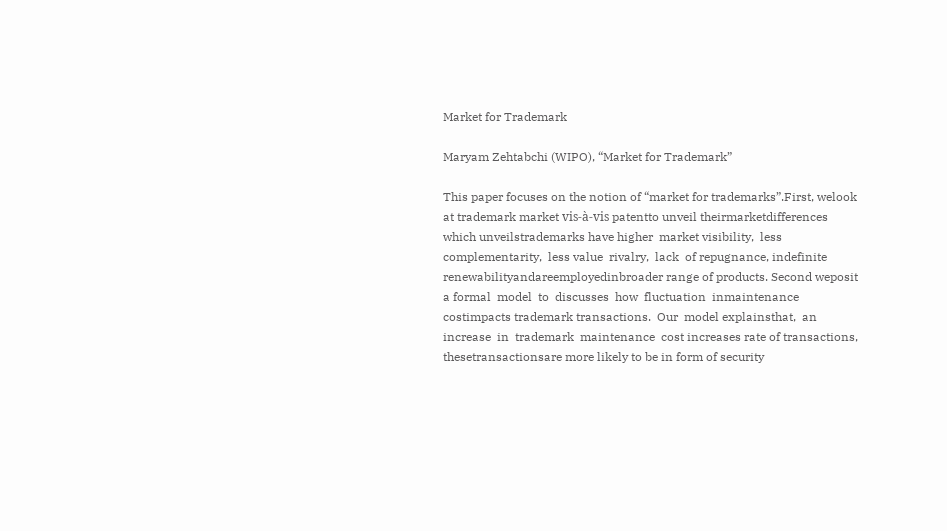Market for Trademark

Maryam Zehtabchi (WIPO), “Market for Trademark”

This paper focuses on the notion of “market for trademarks”.First, welook at trademark market vis-à-vis patentto unveil theirmarketdifferences which unveilstrademarks have higher  market visibility,  less complementarity,  less value  rivalry,  lack  of repugnance, indefinite renewabilityandareemployedinbroader range of products. Second weposit a formal  model  to  discusses  how  fluctuation  inmaintenance  costimpacts trademark transactions.  Our  model explainsthat,  an  increase  in  trademark  maintenance  cost increases rate of transactions, thesetransactionsare more likely to be in form of security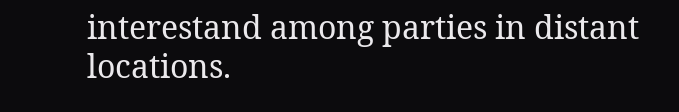interestand among parties in distant locations.